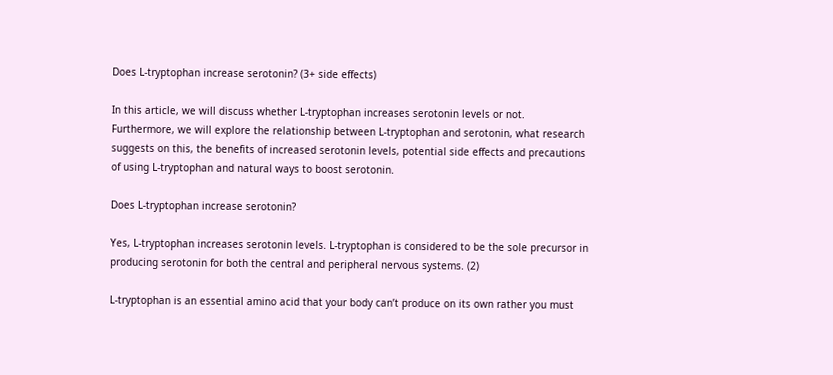Does L-tryptophan increase serotonin? (3+ side effects)

In this article, we will discuss whether L-tryptophan increases serotonin levels or not. Furthermore, we will explore the relationship between L-tryptophan and serotonin, what research suggests on this, the benefits of increased serotonin levels, potential side effects and precautions of using L-tryptophan and natural ways to boost serotonin.

Does L-tryptophan increase serotonin?

Yes, L-tryptophan increases serotonin levels. L-tryptophan is considered to be the sole precursor in producing serotonin for both the central and peripheral nervous systems. (2)

L-tryptophan is an essential amino acid that your body can’t produce on its own rather you must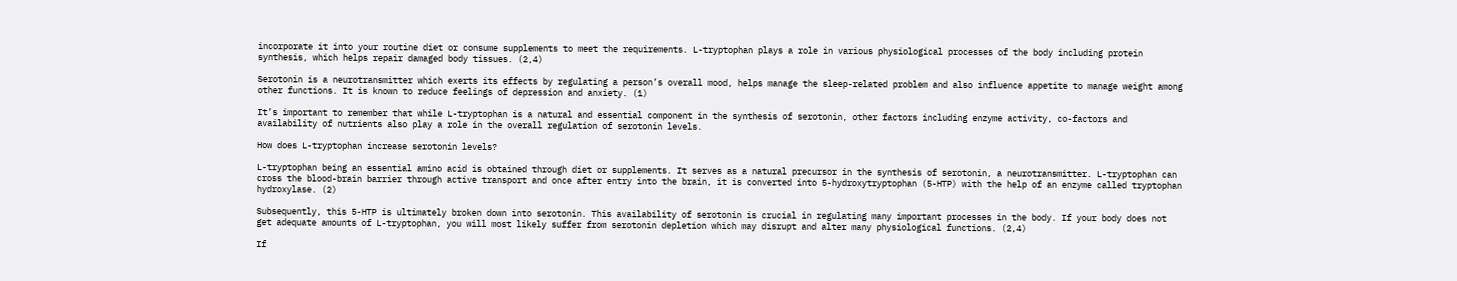incorporate it into your routine diet or consume supplements to meet the requirements. L-tryptophan plays a role in various physiological processes of the body including protein synthesis, which helps repair damaged body tissues. (2,4)

Serotonin is a neurotransmitter which exerts its effects by regulating a person’s overall mood, helps manage the sleep-related problem and also influence appetite to manage weight among other functions. It is known to reduce feelings of depression and anxiety. (1)

It’s important to remember that while L-tryptophan is a natural and essential component in the synthesis of serotonin, other factors including enzyme activity, co-factors and availability of nutrients also play a role in the overall regulation of serotonin levels.

How does L-tryptophan increase serotonin levels?

L-tryptophan being an essential amino acid is obtained through diet or supplements. It serves as a natural precursor in the synthesis of serotonin, a neurotransmitter. L-tryptophan can cross the blood-brain barrier through active transport and once after entry into the brain, it is converted into 5-hydroxytryptophan (5-HTP) with the help of an enzyme called tryptophan hydroxylase. (2)

Subsequently, this 5-HTP is ultimately broken down into serotonin. This availability of serotonin is crucial in regulating many important processes in the body. If your body does not get adequate amounts of L-tryptophan, you will most likely suffer from serotonin depletion which may disrupt and alter many physiological functions. (2,4)

If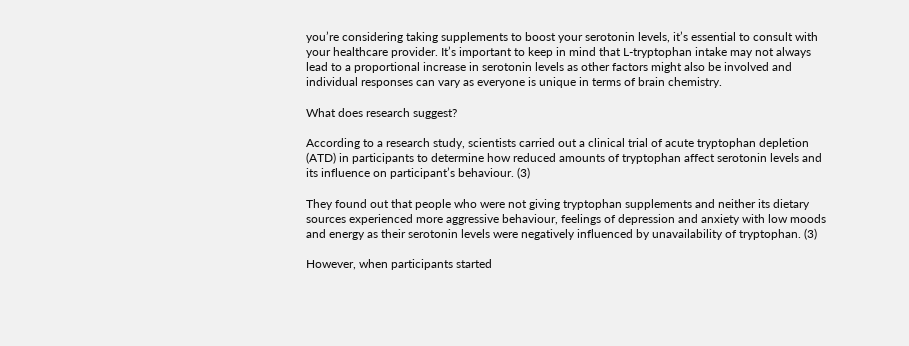you’re considering taking supplements to boost your serotonin levels, it’s essential to consult with your healthcare provider. It’s important to keep in mind that L-tryptophan intake may not always lead to a proportional increase in serotonin levels as other factors might also be involved and individual responses can vary as everyone is unique in terms of brain chemistry.

What does research suggest?

According to a research study, scientists carried out a clinical trial of acute tryptophan depletion (ATD) in participants to determine how reduced amounts of tryptophan affect serotonin levels and its influence on participant’s behaviour. (3)

They found out that people who were not giving tryptophan supplements and neither its dietary sources experienced more aggressive behaviour, feelings of depression and anxiety with low moods and energy as their serotonin levels were negatively influenced by unavailability of tryptophan. (3)

However, when participants started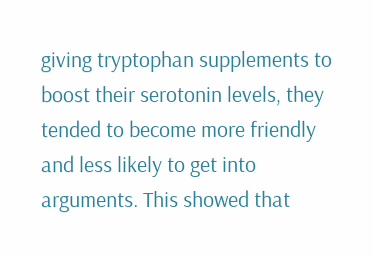giving tryptophan supplements to boost their serotonin levels, they tended to become more friendly and less likely to get into arguments. This showed that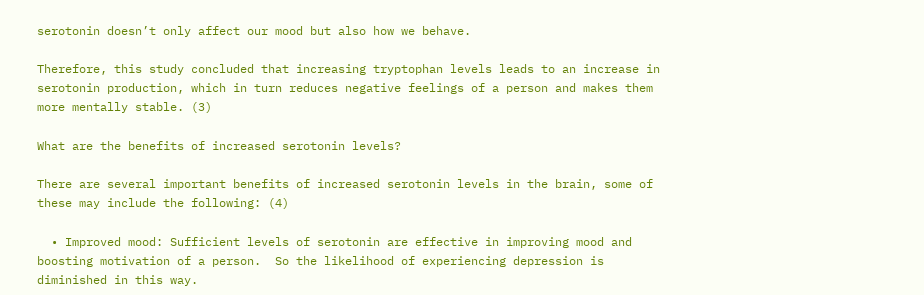serotonin doesn’t only affect our mood but also how we behave.

Therefore, this study concluded that increasing tryptophan levels leads to an increase in serotonin production, which in turn reduces negative feelings of a person and makes them more mentally stable. (3)

What are the benefits of increased serotonin levels?

There are several important benefits of increased serotonin levels in the brain, some of these may include the following: (4)

  • Improved mood: Sufficient levels of serotonin are effective in improving mood and boosting motivation of a person.  So the likelihood of experiencing depression is diminished in this way.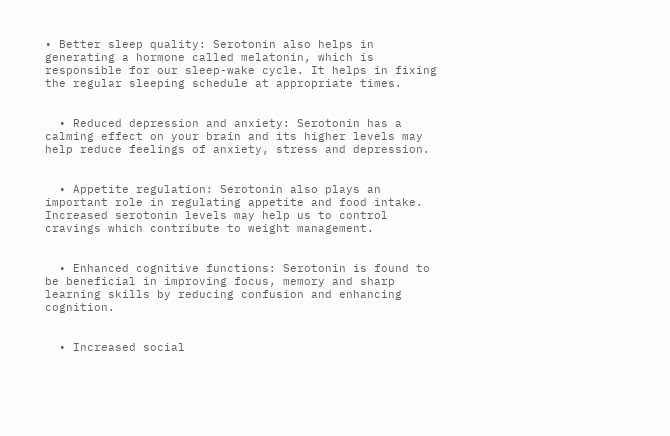• Better sleep quality: Serotonin also helps in generating a hormone called melatonin, which is responsible for our sleep-wake cycle. It helps in fixing the regular sleeping schedule at appropriate times.


  • Reduced depression and anxiety: Serotonin has a calming effect on your brain and its higher levels may help reduce feelings of anxiety, stress and depression.


  • Appetite regulation: Serotonin also plays an important role in regulating appetite and food intake. Increased serotonin levels may help us to control cravings which contribute to weight management.


  • Enhanced cognitive functions: Serotonin is found to be beneficial in improving focus, memory and sharp learning skills by reducing confusion and enhancing cognition.


  • Increased social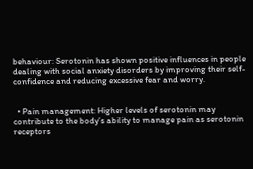behaviour: Serotonin has shown positive influences in people dealing with social anxiety disorders by improving their self-confidence and reducing excessive fear and worry.


  • Pain management: Higher levels of serotonin may contribute to the body’s ability to manage pain as serotonin receptors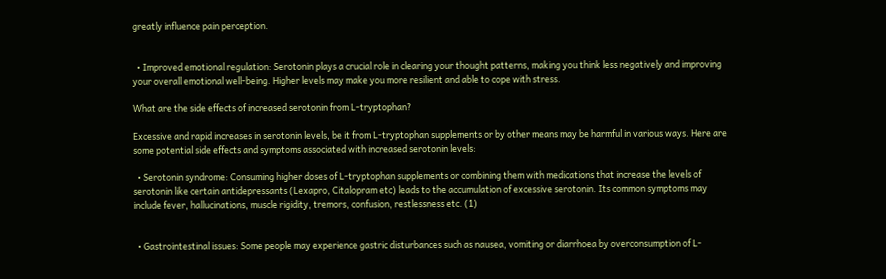greatly influence pain perception.


  • Improved emotional regulation: Serotonin plays a crucial role in clearing your thought patterns, making you think less negatively and improving your overall emotional well-being. Higher levels may make you more resilient and able to cope with stress.

What are the side effects of increased serotonin from L-tryptophan?

Excessive and rapid increases in serotonin levels, be it from L-tryptophan supplements or by other means may be harmful in various ways. Here are some potential side effects and symptoms associated with increased serotonin levels:

  • Serotonin syndrome: Consuming higher doses of L-tryptophan supplements or combining them with medications that increase the levels of serotonin like certain antidepressants (Lexapro, Citalopram etc) leads to the accumulation of excessive serotonin. Its common symptoms may include fever, hallucinations, muscle rigidity, tremors, confusion, restlessness etc. (1)


  • Gastrointestinal issues: Some people may experience gastric disturbances such as nausea, vomiting or diarrhoea by overconsumption of L-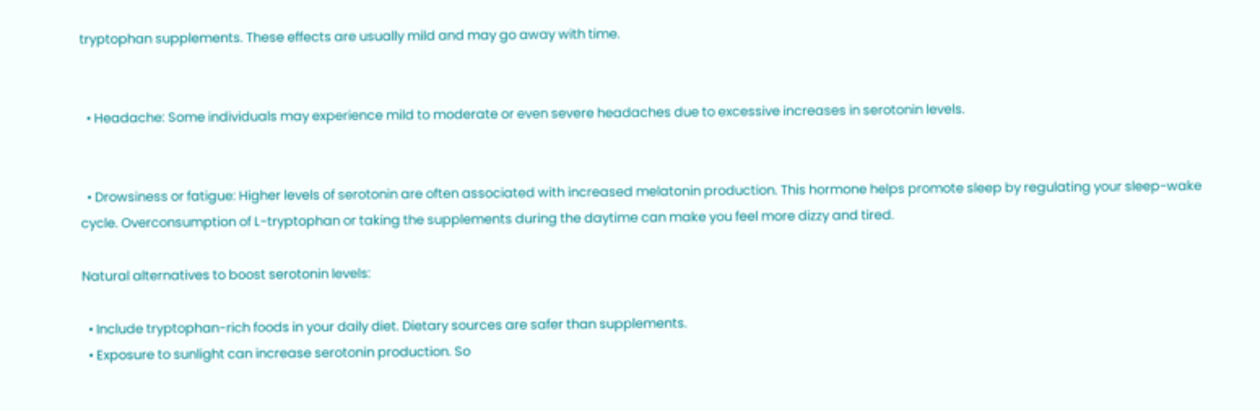tryptophan supplements. These effects are usually mild and may go away with time.


  • Headache: Some individuals may experience mild to moderate or even severe headaches due to excessive increases in serotonin levels.


  • Drowsiness or fatigue: Higher levels of serotonin are often associated with increased melatonin production. This hormone helps promote sleep by regulating your sleep-wake cycle. Overconsumption of L-tryptophan or taking the supplements during the daytime can make you feel more dizzy and tired.

Natural alternatives to boost serotonin levels:

  • Include tryptophan-rich foods in your daily diet. Dietary sources are safer than supplements.
  • Exposure to sunlight can increase serotonin production. So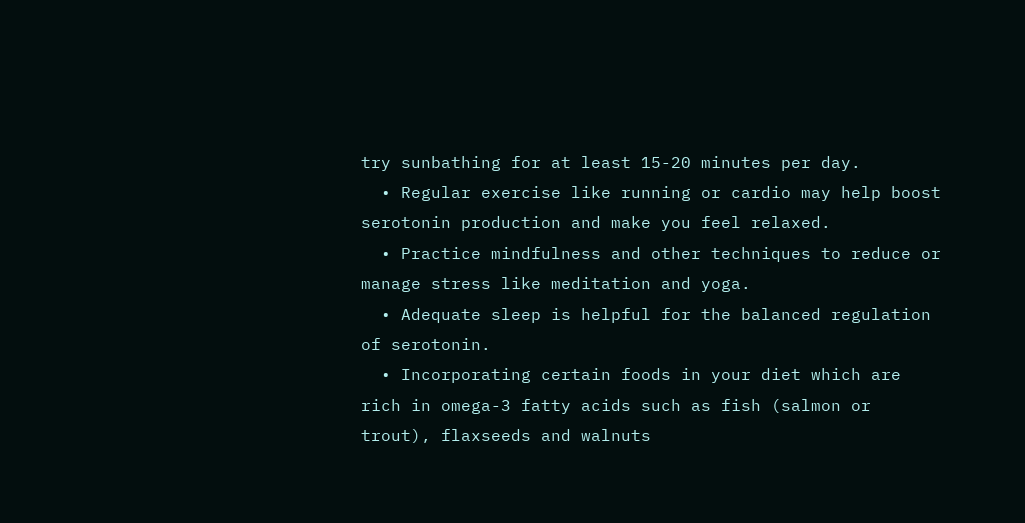try sunbathing for at least 15-20 minutes per day.
  • Regular exercise like running or cardio may help boost serotonin production and make you feel relaxed.
  • Practice mindfulness and other techniques to reduce or manage stress like meditation and yoga.
  • Adequate sleep is helpful for the balanced regulation of serotonin.
  • Incorporating certain foods in your diet which are rich in omega-3 fatty acids such as fish (salmon or trout), flaxseeds and walnuts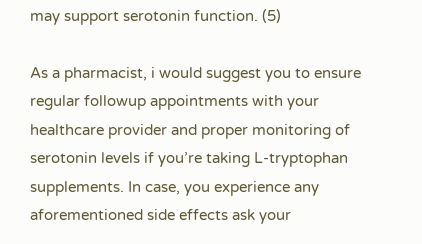may support serotonin function. (5)

As a pharmacist, i would suggest you to ensure regular followup appointments with your healthcare provider and proper monitoring of  serotonin levels if you’re taking L-tryptophan supplements. In case, you experience any aforementioned side effects ask your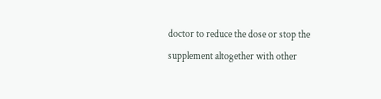doctor to reduce the dose or stop the supplement altogether with other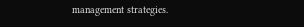management strategies.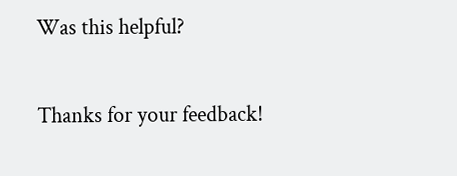Was this helpful?

Thanks for your feedback!